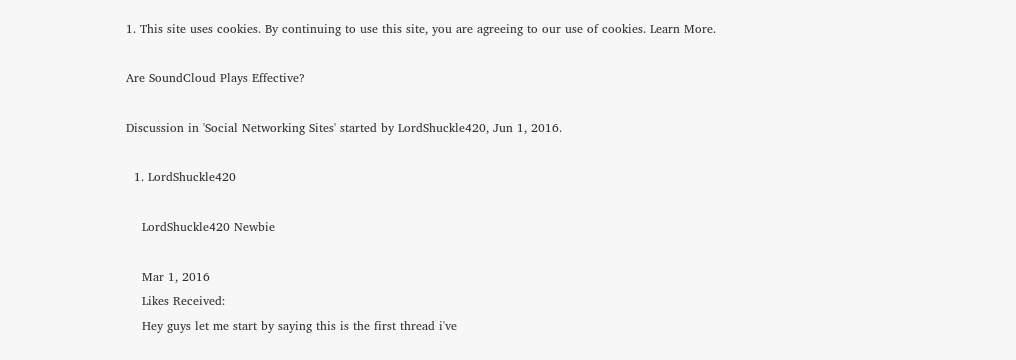1. This site uses cookies. By continuing to use this site, you are agreeing to our use of cookies. Learn More.

Are SoundCloud Plays Effective?

Discussion in 'Social Networking Sites' started by LordShuckle420, Jun 1, 2016.

  1. LordShuckle420

    LordShuckle420 Newbie

    Mar 1, 2016
    Likes Received:
    Hey guys let me start by saying this is the first thread i've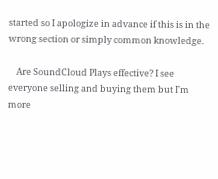started so I apologize in advance if this is in the wrong section or simply common knowledge.

    Are SoundCloud Plays effective? I see everyone selling and buying them but I'm more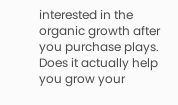interested in the organic growth after you purchase plays. Does it actually help you grow your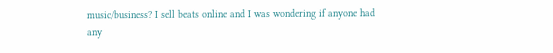music/business? I sell beats online and I was wondering if anyone had any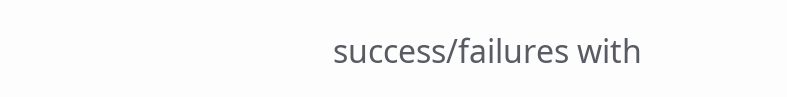success/failures with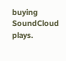buying SoundCloud plays.